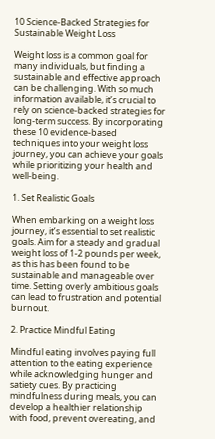10 Science-Backed Strategies for Sustainable Weight Loss

Weight loss is a common goal for many individuals, but finding a sustainable and effective approach can be challenging. With so much information available, it’s crucial to rely on science-backed strategies for long-term success. By incorporating these 10 evidence-based techniques into your weight loss journey, you can achieve your goals while prioritizing your health and well-being.

1. Set Realistic Goals

When embarking on a weight loss journey, it’s essential to set realistic goals. Aim for a steady and gradual weight loss of 1-2 pounds per week, as this has been found to be sustainable and manageable over time. Setting overly ambitious goals can lead to frustration and potential burnout.

2. Practice Mindful Eating

Mindful eating involves paying full attention to the eating experience while acknowledging hunger and satiety cues. By practicing mindfulness during meals, you can develop a healthier relationship with food, prevent overeating, and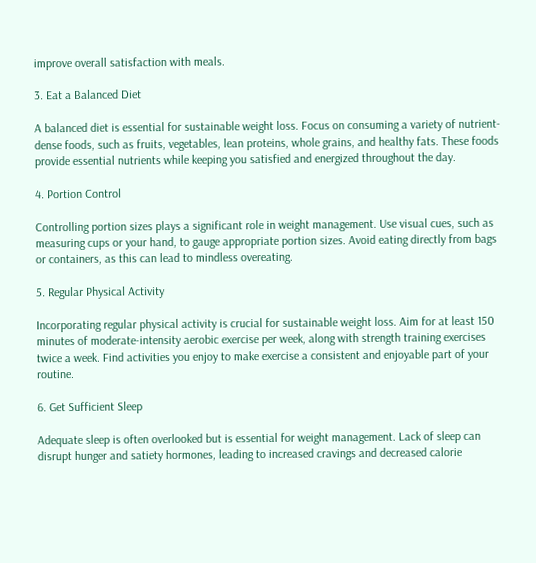improve overall satisfaction with meals.

3. Eat a Balanced Diet

A balanced diet is essential for sustainable weight loss. Focus on consuming a variety of nutrient-dense foods, such as fruits, vegetables, lean proteins, whole grains, and healthy fats. These foods provide essential nutrients while keeping you satisfied and energized throughout the day.

4. Portion Control

Controlling portion sizes plays a significant role in weight management. Use visual cues, such as measuring cups or your hand, to gauge appropriate portion sizes. Avoid eating directly from bags or containers, as this can lead to mindless overeating.

5. Regular Physical Activity

Incorporating regular physical activity is crucial for sustainable weight loss. Aim for at least 150 minutes of moderate-intensity aerobic exercise per week, along with strength training exercises twice a week. Find activities you enjoy to make exercise a consistent and enjoyable part of your routine.

6. Get Sufficient Sleep

Adequate sleep is often overlooked but is essential for weight management. Lack of sleep can disrupt hunger and satiety hormones, leading to increased cravings and decreased calorie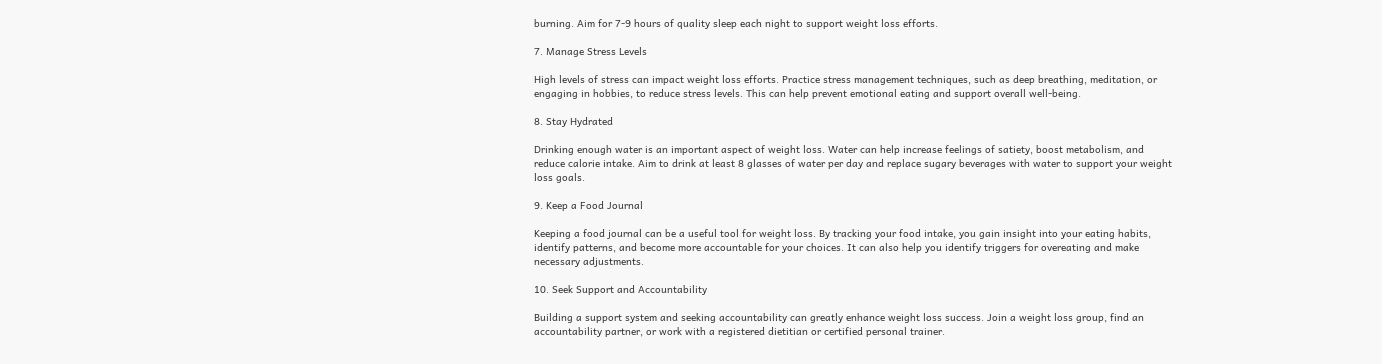burning. Aim for 7-9 hours of quality sleep each night to support weight loss efforts.

7. Manage Stress Levels

High levels of stress can impact weight loss efforts. Practice stress management techniques, such as deep breathing, meditation, or engaging in hobbies, to reduce stress levels. This can help prevent emotional eating and support overall well-being.

8. Stay Hydrated

Drinking enough water is an important aspect of weight loss. Water can help increase feelings of satiety, boost metabolism, and reduce calorie intake. Aim to drink at least 8 glasses of water per day and replace sugary beverages with water to support your weight loss goals.

9. Keep a Food Journal

Keeping a food journal can be a useful tool for weight loss. By tracking your food intake, you gain insight into your eating habits, identify patterns, and become more accountable for your choices. It can also help you identify triggers for overeating and make necessary adjustments.

10. Seek Support and Accountability

Building a support system and seeking accountability can greatly enhance weight loss success. Join a weight loss group, find an accountability partner, or work with a registered dietitian or certified personal trainer.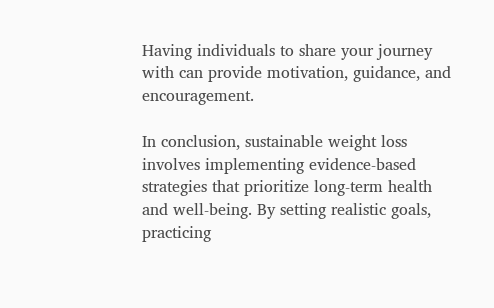Having individuals to share your journey with can provide motivation, guidance, and encouragement.

In conclusion, sustainable weight loss involves implementing evidence-based strategies that prioritize long-term health and well-being. By setting realistic goals, practicing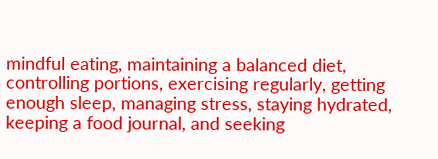mindful eating, maintaining a balanced diet, controlling portions, exercising regularly, getting enough sleep, managing stress, staying hydrated, keeping a food journal, and seeking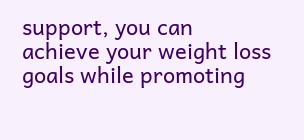support, you can achieve your weight loss goals while promoting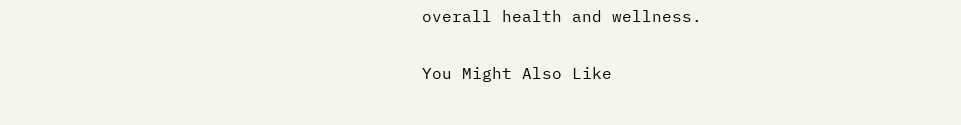overall health and wellness.

You Might Also Like